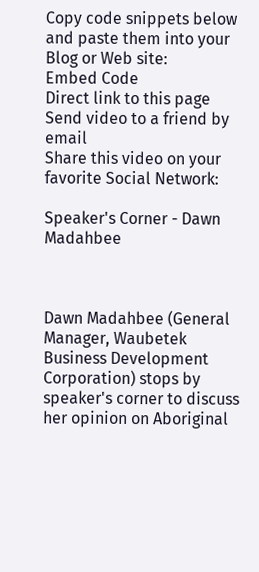Copy code snippets below and paste them into your Blog or Web site:
Embed Code
Direct link to this page
Send video to a friend by email
Share this video on your favorite Social Network:

Speaker's Corner - Dawn Madahbee



Dawn Madahbee (General Manager, Waubetek Business Development Corporation) stops by speaker's corner to discuss her opinion on Aboriginal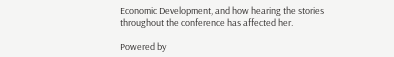Economic Development, and how hearing the stories throughout the conference has affected her.

Powered by